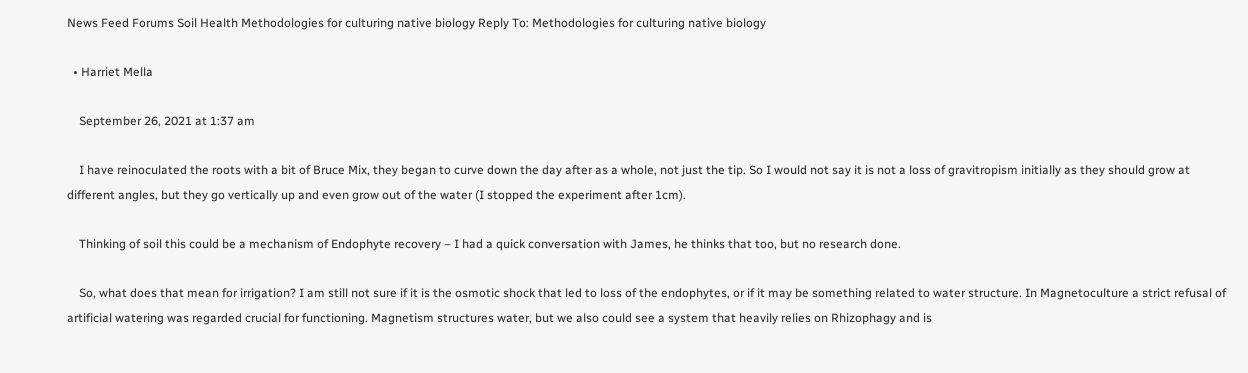News Feed Forums Soil Health Methodologies for culturing native biology Reply To: Methodologies for culturing native biology

  • Harriet Mella

    September 26, 2021 at 1:37 am

    I have reinoculated the roots with a bit of Bruce Mix, they began to curve down the day after as a whole, not just the tip. So I would not say it is not a loss of gravitropism initially as they should grow at different angles, but they go vertically up and even grow out of the water (I stopped the experiment after 1cm).

    Thinking of soil this could be a mechanism of Endophyte recovery – I had a quick conversation with James, he thinks that too, but no research done.

    So, what does that mean for irrigation? I am still not sure if it is the osmotic shock that led to loss of the endophytes, or if it may be something related to water structure. In Magnetoculture a strict refusal of artificial watering was regarded crucial for functioning. Magnetism structures water, but we also could see a system that heavily relies on Rhizophagy and is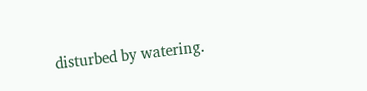disturbed by watering.